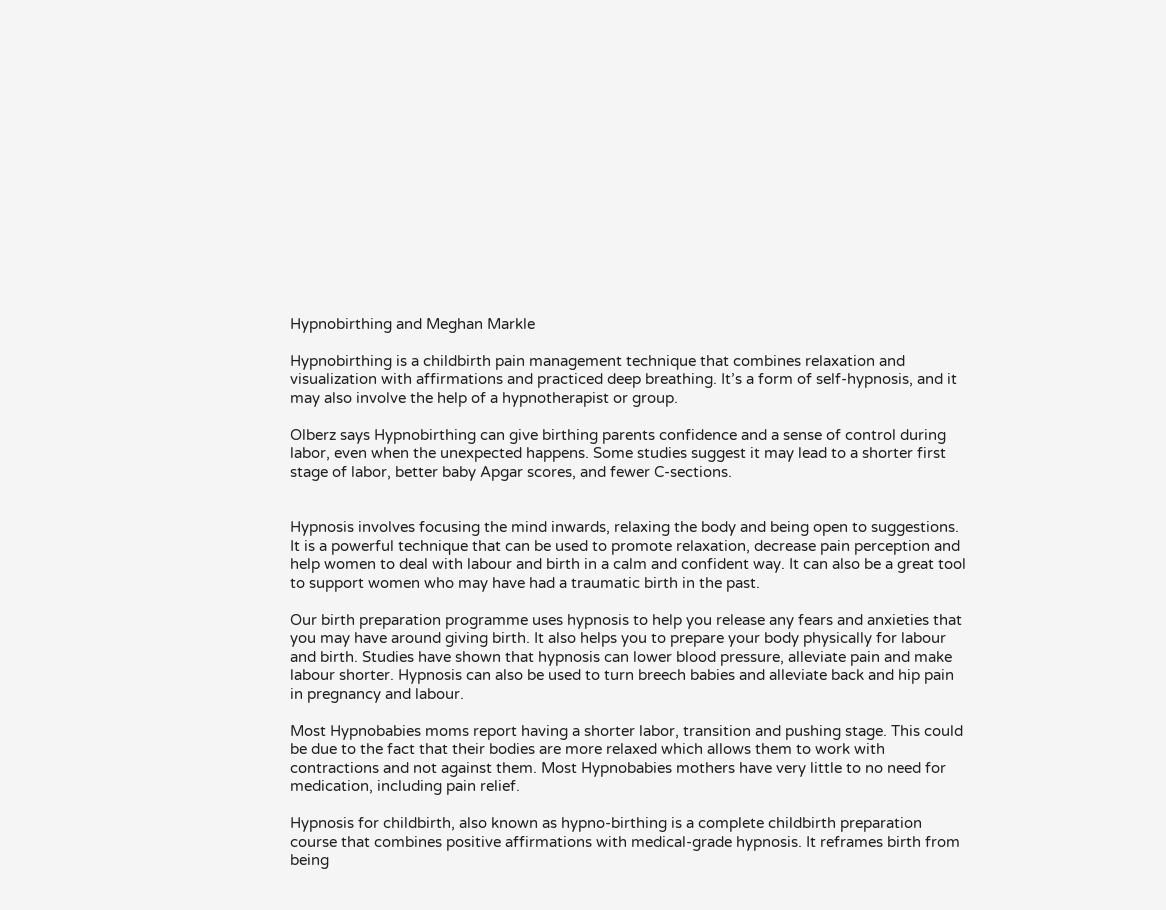Hypnobirthing and Meghan Markle

Hypnobirthing is a childbirth pain management technique that combines relaxation and visualization with affirmations and practiced deep breathing. It’s a form of self-hypnosis, and it may also involve the help of a hypnotherapist or group.

Olberz says Hypnobirthing can give birthing parents confidence and a sense of control during labor, even when the unexpected happens. Some studies suggest it may lead to a shorter first stage of labor, better baby Apgar scores, and fewer C-sections.


Hypnosis involves focusing the mind inwards, relaxing the body and being open to suggestions. It is a powerful technique that can be used to promote relaxation, decrease pain perception and help women to deal with labour and birth in a calm and confident way. It can also be a great tool to support women who may have had a traumatic birth in the past.

Our birth preparation programme uses hypnosis to help you release any fears and anxieties that you may have around giving birth. It also helps you to prepare your body physically for labour and birth. Studies have shown that hypnosis can lower blood pressure, alleviate pain and make labour shorter. Hypnosis can also be used to turn breech babies and alleviate back and hip pain in pregnancy and labour.

Most Hypnobabies moms report having a shorter labor, transition and pushing stage. This could be due to the fact that their bodies are more relaxed which allows them to work with contractions and not against them. Most Hypnobabies mothers have very little to no need for medication, including pain relief.

Hypnosis for childbirth, also known as hypno-birthing is a complete childbirth preparation course that combines positive affirmations with medical-grade hypnosis. It reframes birth from being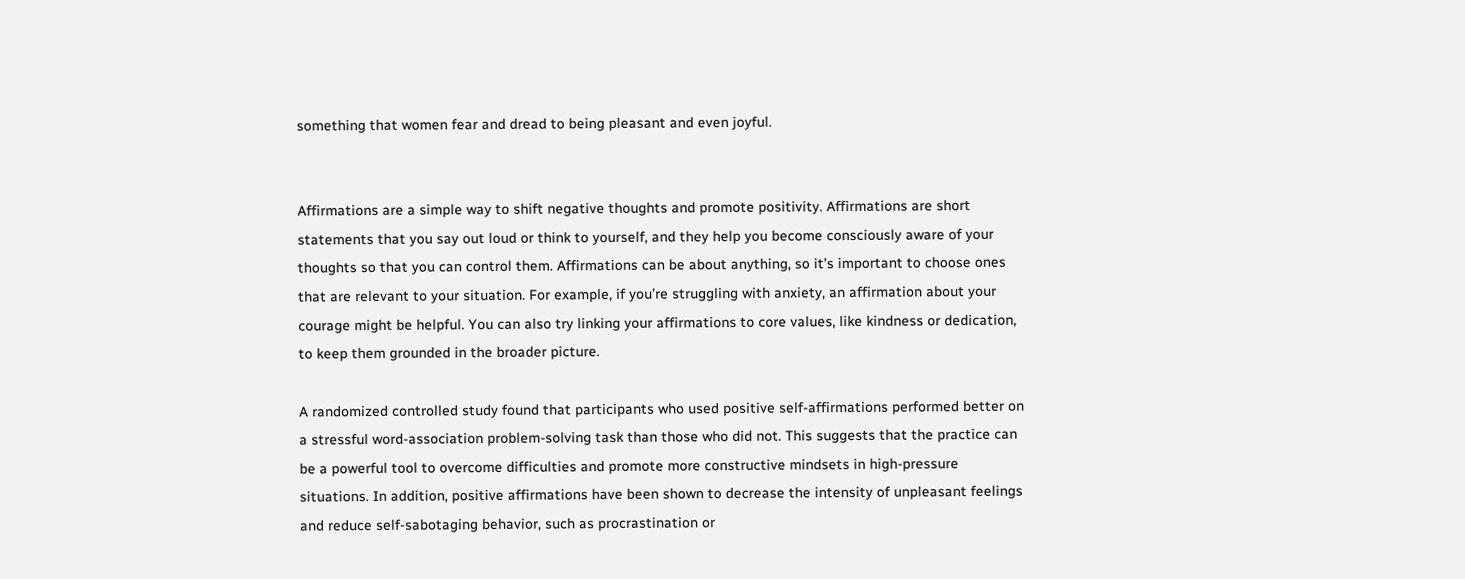something that women fear and dread to being pleasant and even joyful.


Affirmations are a simple way to shift negative thoughts and promote positivity. Affirmations are short statements that you say out loud or think to yourself, and they help you become consciously aware of your thoughts so that you can control them. Affirmations can be about anything, so it’s important to choose ones that are relevant to your situation. For example, if you’re struggling with anxiety, an affirmation about your courage might be helpful. You can also try linking your affirmations to core values, like kindness or dedication, to keep them grounded in the broader picture.

A randomized controlled study found that participants who used positive self-affirmations performed better on a stressful word-association problem-solving task than those who did not. This suggests that the practice can be a powerful tool to overcome difficulties and promote more constructive mindsets in high-pressure situations. In addition, positive affirmations have been shown to decrease the intensity of unpleasant feelings and reduce self-sabotaging behavior, such as procrastination or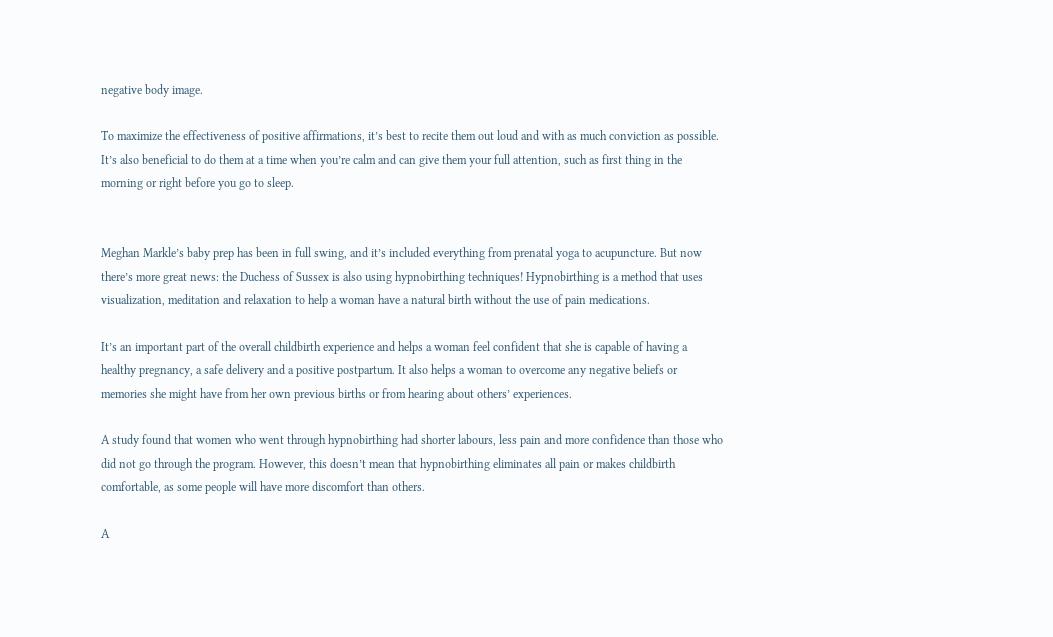negative body image.

To maximize the effectiveness of positive affirmations, it’s best to recite them out loud and with as much conviction as possible. It’s also beneficial to do them at a time when you’re calm and can give them your full attention, such as first thing in the morning or right before you go to sleep.


Meghan Markle’s baby prep has been in full swing, and it’s included everything from prenatal yoga to acupuncture. But now there’s more great news: the Duchess of Sussex is also using hypnobirthing techniques! Hypnobirthing is a method that uses visualization, meditation and relaxation to help a woman have a natural birth without the use of pain medications.

It’s an important part of the overall childbirth experience and helps a woman feel confident that she is capable of having a healthy pregnancy, a safe delivery and a positive postpartum. It also helps a woman to overcome any negative beliefs or memories she might have from her own previous births or from hearing about others’ experiences.

A study found that women who went through hypnobirthing had shorter labours, less pain and more confidence than those who did not go through the program. However, this doesn’t mean that hypnobirthing eliminates all pain or makes childbirth comfortable, as some people will have more discomfort than others.

A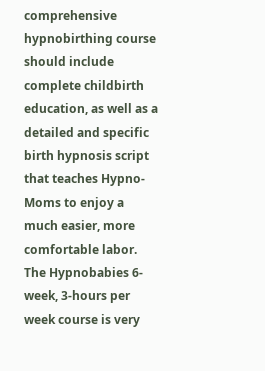comprehensive hypnobirthing course should include complete childbirth education, as well as a detailed and specific birth hypnosis script that teaches Hypno-Moms to enjoy a much easier, more comfortable labor. The Hypnobabies 6-week, 3-hours per week course is very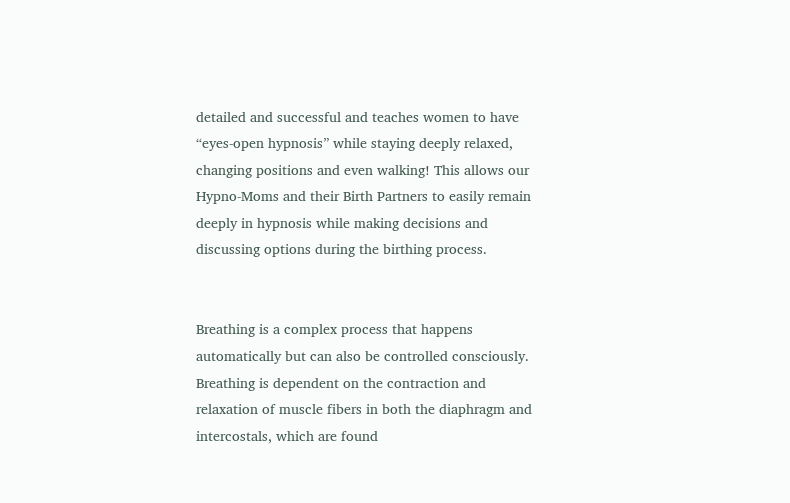detailed and successful and teaches women to have “eyes-open hypnosis” while staying deeply relaxed, changing positions and even walking! This allows our Hypno-Moms and their Birth Partners to easily remain deeply in hypnosis while making decisions and discussing options during the birthing process.


Breathing is a complex process that happens automatically but can also be controlled consciously. Breathing is dependent on the contraction and relaxation of muscle fibers in both the diaphragm and intercostals, which are found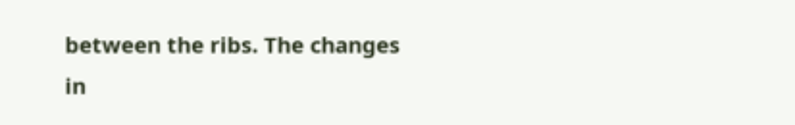between the ribs. The changes in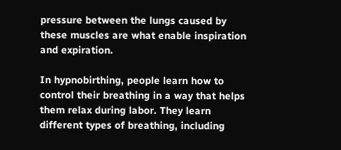pressure between the lungs caused by these muscles are what enable inspiration and expiration.

In hypnobirthing, people learn how to control their breathing in a way that helps them relax during labor. They learn different types of breathing, including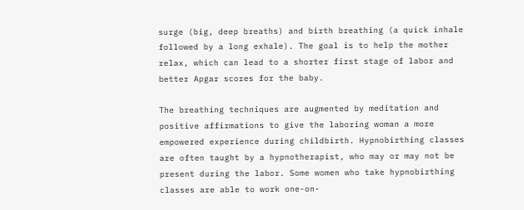surge (big, deep breaths) and birth breathing (a quick inhale followed by a long exhale). The goal is to help the mother relax, which can lead to a shorter first stage of labor and better Apgar scores for the baby.

The breathing techniques are augmented by meditation and positive affirmations to give the laboring woman a more empowered experience during childbirth. Hypnobirthing classes are often taught by a hypnotherapist, who may or may not be present during the labor. Some women who take hypnobirthing classes are able to work one-on-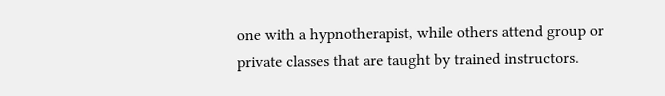one with a hypnotherapist, while others attend group or private classes that are taught by trained instructors.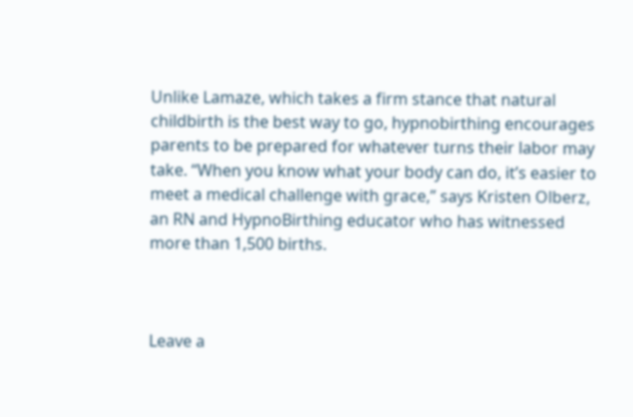Unlike Lamaze, which takes a firm stance that natural childbirth is the best way to go, hypnobirthing encourages parents to be prepared for whatever turns their labor may take. “When you know what your body can do, it’s easier to meet a medical challenge with grace,” says Kristen Olberz, an RN and HypnoBirthing educator who has witnessed more than 1,500 births.



Leave a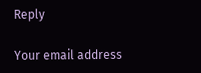Reply

Your email address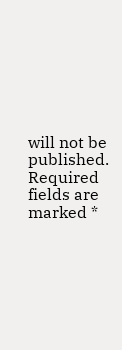will not be published. Required fields are marked *